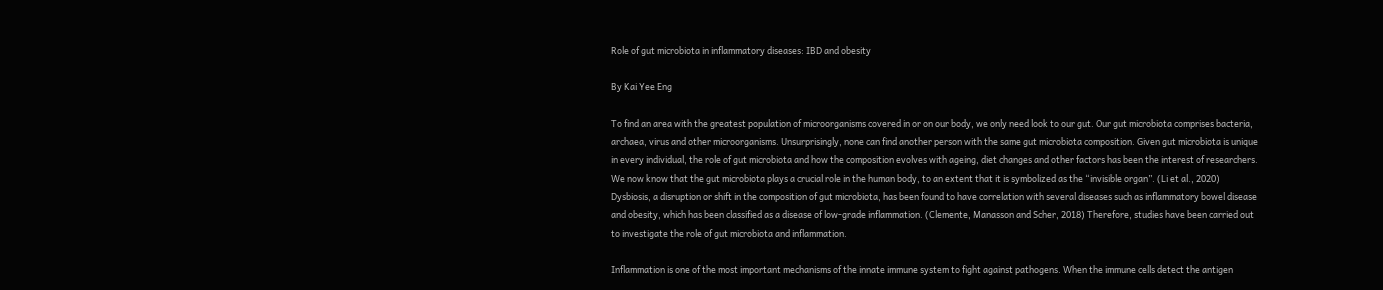Role of gut microbiota in inflammatory diseases: IBD and obesity

By Kai Yee Eng

To find an area with the greatest population of microorganisms covered in or on our body, we only need look to our gut. Our gut microbiota comprises bacteria, archaea, virus and other microorganisms. Unsurprisingly, none can find another person with the same gut microbiota composition. Given gut microbiota is unique in every individual, the role of gut microbiota and how the composition evolves with ageing, diet changes and other factors has been the interest of researchers. We now know that the gut microbiota plays a crucial role in the human body, to an extent that it is symbolized as the “invisible organ”. (Li et al., 2020) Dysbiosis, a disruption or shift in the composition of gut microbiota, has been found to have correlation with several diseases such as inflammatory bowel disease and obesity, which has been classified as a disease of low-grade inflammation. (Clemente, Manasson and Scher, 2018) Therefore, studies have been carried out to investigate the role of gut microbiota and inflammation.

Inflammation is one of the most important mechanisms of the innate immune system to fight against pathogens. When the immune cells detect the antigen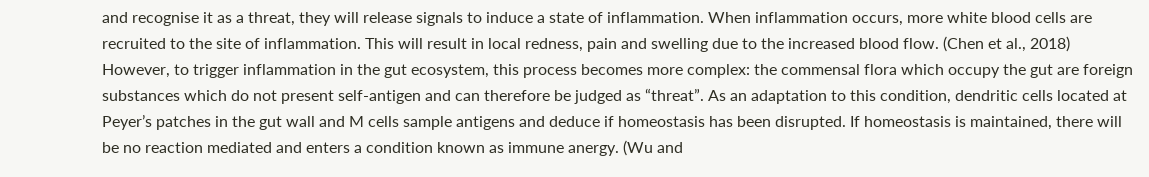and recognise it as a threat, they will release signals to induce a state of inflammation. When inflammation occurs, more white blood cells are recruited to the site of inflammation. This will result in local redness, pain and swelling due to the increased blood flow. (Chen et al., 2018) However, to trigger inflammation in the gut ecosystem, this process becomes more complex: the commensal flora which occupy the gut are foreign substances which do not present self-antigen and can therefore be judged as “threat”. As an adaptation to this condition, dendritic cells located at Peyer’s patches in the gut wall and M cells sample antigens and deduce if homeostasis has been disrupted. If homeostasis is maintained, there will be no reaction mediated and enters a condition known as immune anergy. (Wu and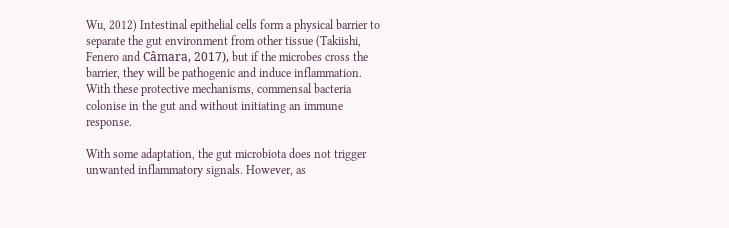Wu, 2012) Intestinal epithelial cells form a physical barrier to separate the gut environment from other tissue (Takiishi, Fenero and Câmara, 2017), but if the microbes cross the barrier, they will be pathogenic and induce inflammation. With these protective mechanisms, commensal bacteria colonise in the gut and without initiating an immune response.

With some adaptation, the gut microbiota does not trigger unwanted inflammatory signals. However, as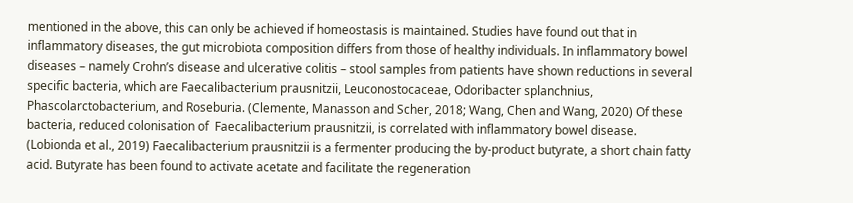mentioned in the above, this can only be achieved if homeostasis is maintained. Studies have found out that in inflammatory diseases, the gut microbiota composition differs from those of healthy individuals. In inflammatory bowel diseases – namely Crohn’s disease and ulcerative colitis – stool samples from patients have shown reductions in several specific bacteria, which are Faecalibacterium prausnitzii, Leuconostocaceae, Odoribacter splanchnius, Phascolarctobacterium, and Roseburia. (Clemente, Manasson and Scher, 2018; Wang, Chen and Wang, 2020) Of these bacteria, reduced colonisation of  Faecalibacterium prausnitzii, is correlated with inflammatory bowel disease. (Lobionda et al., 2019) Faecalibacterium prausnitzii is a fermenter producing the by-product butyrate, a short chain fatty acid. Butyrate has been found to activate acetate and facilitate the regeneration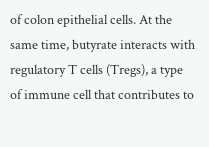of colon epithelial cells. At the same time, butyrate interacts with regulatory T cells (Tregs), a type of immune cell that contributes to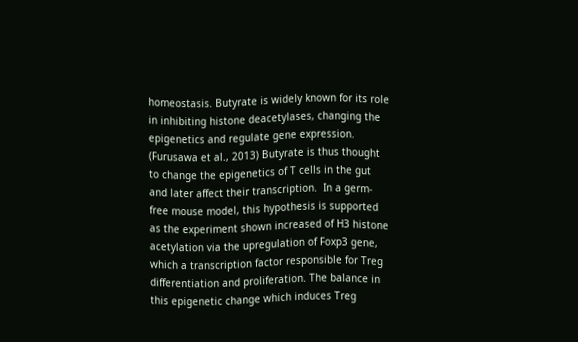homeostasis. Butyrate is widely known for its role in inhibiting histone deacetylases, changing the epigenetics and regulate gene expression. (Furusawa et al., 2013) Butyrate is thus thought to change the epigenetics of T cells in the gut and later affect their transcription.  In a germ-free mouse model, this hypothesis is supported as the experiment shown increased of H3 histone acetylation via the upregulation of Foxp3 gene, which a transcription factor responsible for Treg differentiation and proliferation. The balance in this epigenetic change which induces Treg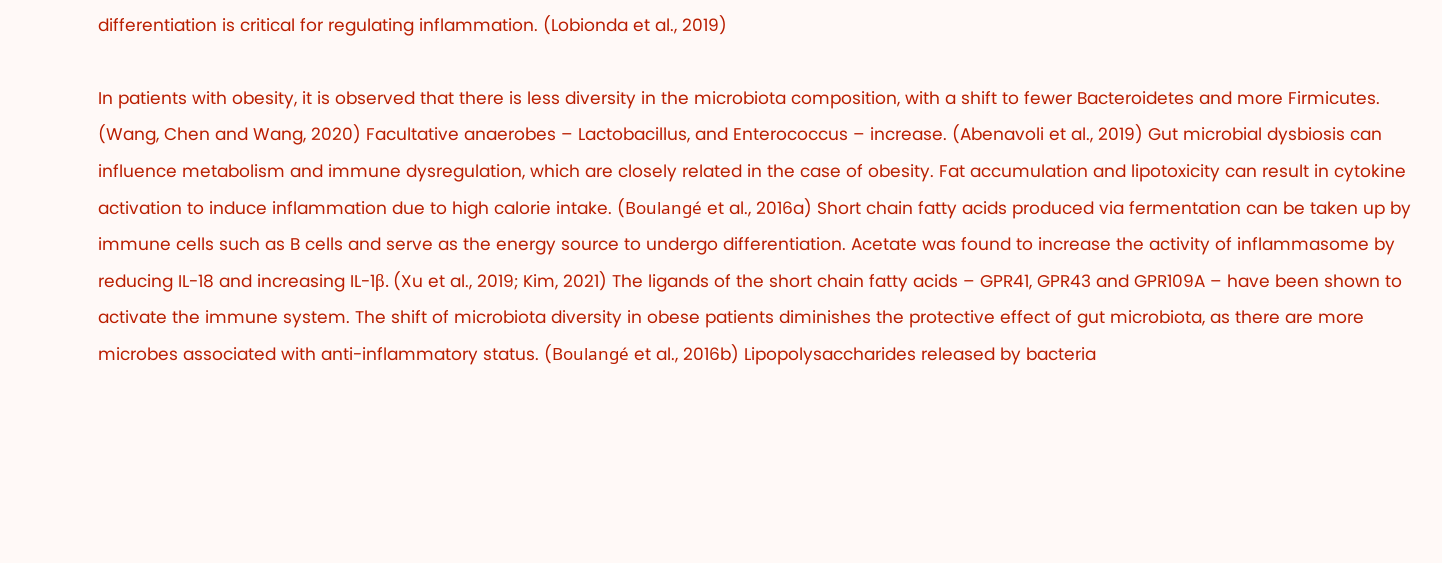differentiation is critical for regulating inflammation. (Lobionda et al., 2019)

In patients with obesity, it is observed that there is less diversity in the microbiota composition, with a shift to fewer Bacteroidetes and more Firmicutes. (Wang, Chen and Wang, 2020) Facultative anaerobes – Lactobacillus, and Enterococcus – increase. (Abenavoli et al., 2019) Gut microbial dysbiosis can influence metabolism and immune dysregulation, which are closely related in the case of obesity. Fat accumulation and lipotoxicity can result in cytokine activation to induce inflammation due to high calorie intake. (Boulangé et al., 2016a) Short chain fatty acids produced via fermentation can be taken up by immune cells such as B cells and serve as the energy source to undergo differentiation. Acetate was found to increase the activity of inflammasome by reducing IL-18 and increasing IL-1β. (Xu et al., 2019; Kim, 2021) The ligands of the short chain fatty acids – GPR41, GPR43 and GPR109A – have been shown to activate the immune system. The shift of microbiota diversity in obese patients diminishes the protective effect of gut microbiota, as there are more microbes associated with anti-inflammatory status. (Boulangé et al., 2016b) Lipopolysaccharides released by bacteria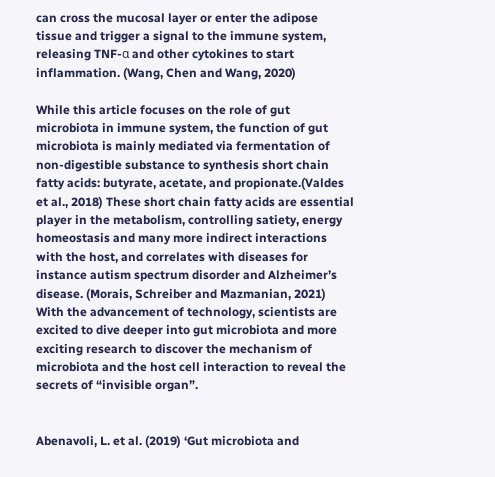can cross the mucosal layer or enter the adipose tissue and trigger a signal to the immune system, releasing TNF-α and other cytokines to start inflammation. (Wang, Chen and Wang, 2020)

While this article focuses on the role of gut microbiota in immune system, the function of gut microbiota is mainly mediated via fermentation of non-digestible substance to synthesis short chain fatty acids: butyrate, acetate, and propionate.(Valdes et al., 2018) These short chain fatty acids are essential player in the metabolism, controlling satiety, energy homeostasis and many more indirect interactions with the host, and correlates with diseases for instance autism spectrum disorder and Alzheimer’s disease. (Morais, Schreiber and Mazmanian, 2021) With the advancement of technology, scientists are excited to dive deeper into gut microbiota and more exciting research to discover the mechanism of microbiota and the host cell interaction to reveal the secrets of “invisible organ”.


Abenavoli, L. et al. (2019) ‘Gut microbiota and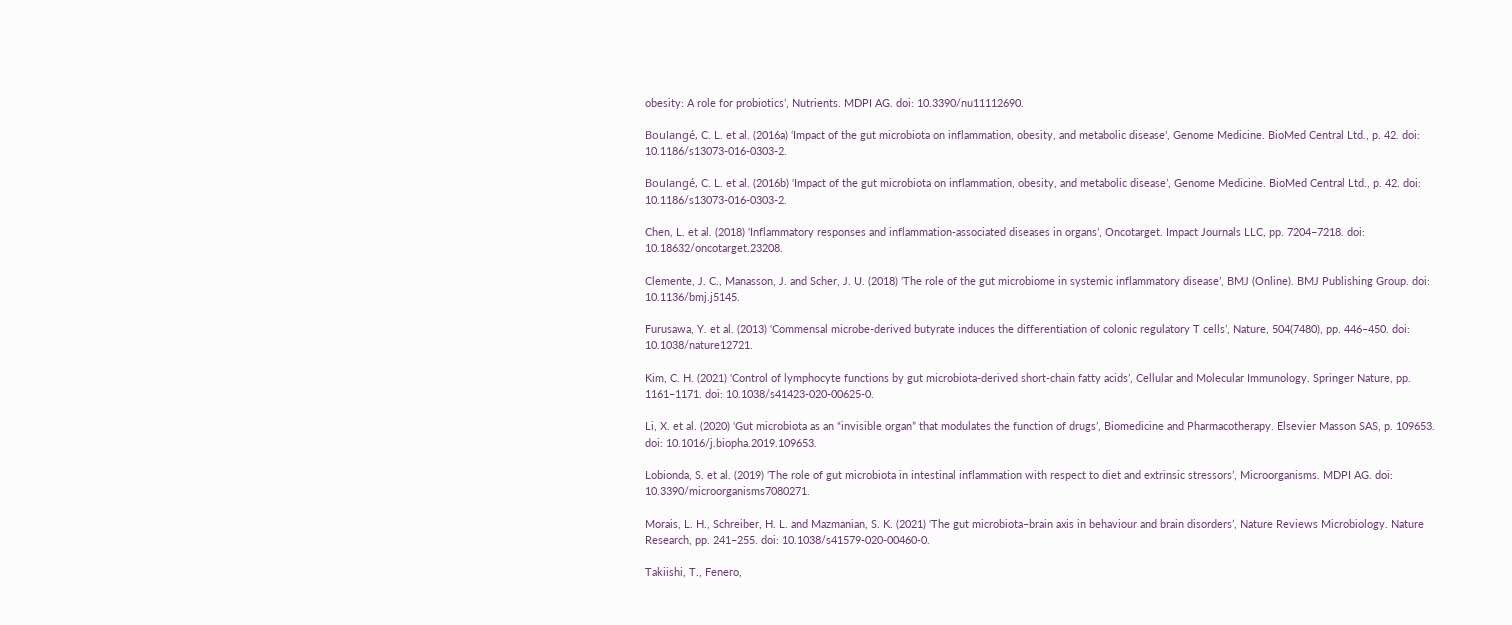obesity: A role for probiotics’, Nutrients. MDPI AG. doi: 10.3390/nu11112690.

Boulangé, C. L. et al. (2016a) ‘Impact of the gut microbiota on inflammation, obesity, and metabolic disease’, Genome Medicine. BioMed Central Ltd., p. 42. doi: 10.1186/s13073-016-0303-2.

Boulangé, C. L. et al. (2016b) ‘Impact of the gut microbiota on inflammation, obesity, and metabolic disease’, Genome Medicine. BioMed Central Ltd., p. 42. doi: 10.1186/s13073-016-0303-2.

Chen, L. et al. (2018) ‘Inflammatory responses and inflammation-associated diseases in organs’, Oncotarget. Impact Journals LLC, pp. 7204–7218. doi: 10.18632/oncotarget.23208.

Clemente, J. C., Manasson, J. and Scher, J. U. (2018) ‘The role of the gut microbiome in systemic inflammatory disease’, BMJ (Online). BMJ Publishing Group. doi: 10.1136/bmj.j5145.

Furusawa, Y. et al. (2013) ‘Commensal microbe-derived butyrate induces the differentiation of colonic regulatory T cells’, Nature, 504(7480), pp. 446–450. doi: 10.1038/nature12721.

Kim, C. H. (2021) ‘Control of lymphocyte functions by gut microbiota-derived short-chain fatty acids’, Cellular and Molecular Immunology. Springer Nature, pp. 1161–1171. doi: 10.1038/s41423-020-00625-0.

Li, X. et al. (2020) ‘Gut microbiota as an “invisible organ” that modulates the function of drugs’, Biomedicine and Pharmacotherapy. Elsevier Masson SAS, p. 109653. doi: 10.1016/j.biopha.2019.109653.

Lobionda, S. et al. (2019) ‘The role of gut microbiota in intestinal inflammation with respect to diet and extrinsic stressors’, Microorganisms. MDPI AG. doi: 10.3390/microorganisms7080271.

Morais, L. H., Schreiber, H. L. and Mazmanian, S. K. (2021) ‘The gut microbiota–brain axis in behaviour and brain disorders’, Nature Reviews Microbiology. Nature Research, pp. 241–255. doi: 10.1038/s41579-020-00460-0.

Takiishi, T., Fenero,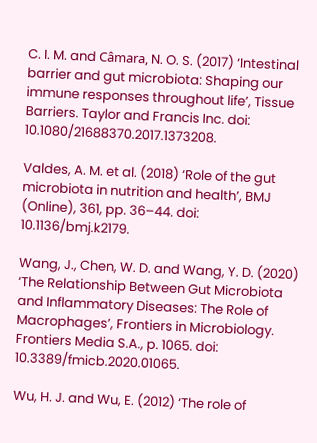C. I. M. and Câmara, N. O. S. (2017) ‘Intestinal barrier and gut microbiota: Shaping our immune responses throughout life’, Tissue Barriers. Taylor and Francis Inc. doi: 10.1080/21688370.2017.1373208.

Valdes, A. M. et al. (2018) ‘Role of the gut microbiota in nutrition and health’, BMJ (Online), 361, pp. 36–44. doi: 10.1136/bmj.k2179.

Wang, J., Chen, W. D. and Wang, Y. D. (2020) ‘The Relationship Between Gut Microbiota and Inflammatory Diseases: The Role of Macrophages’, Frontiers in Microbiology. Frontiers Media S.A., p. 1065. doi: 10.3389/fmicb.2020.01065.

Wu, H. J. and Wu, E. (2012) ‘The role of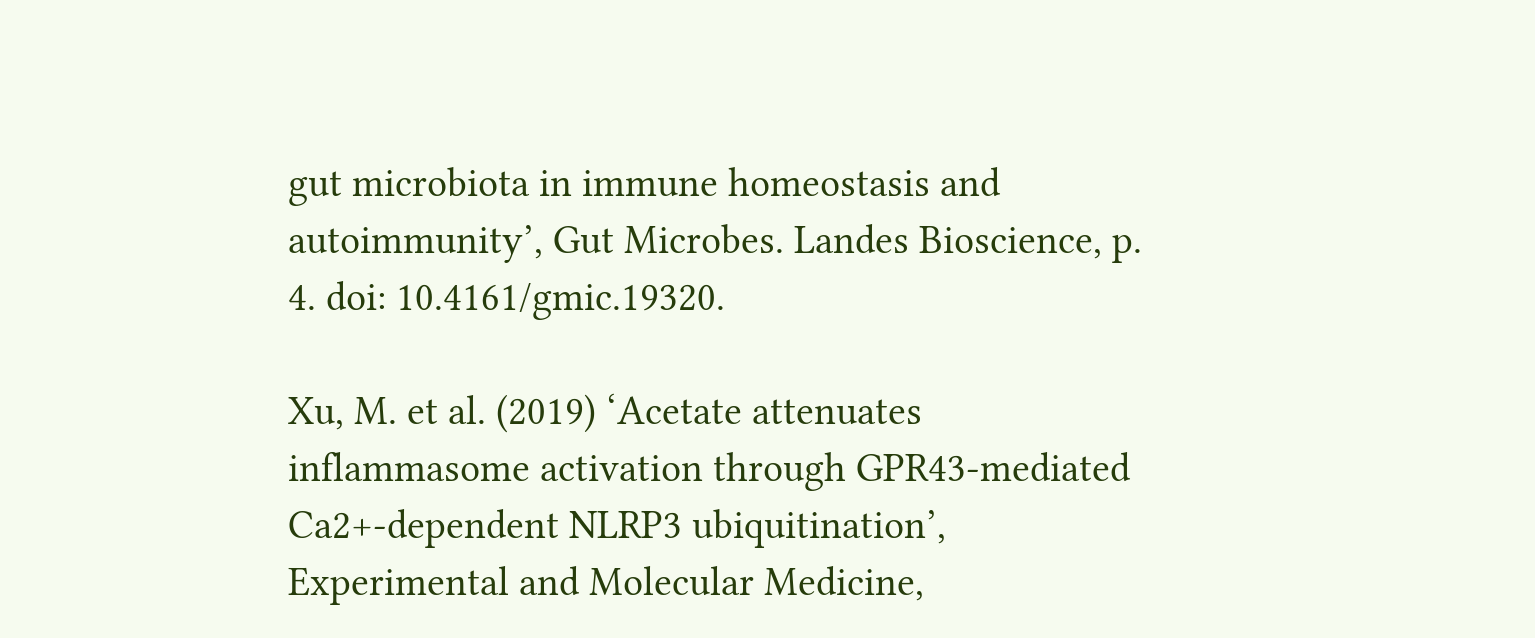gut microbiota in immune homeostasis and autoimmunity’, Gut Microbes. Landes Bioscience, p. 4. doi: 10.4161/gmic.19320.

Xu, M. et al. (2019) ‘Acetate attenuates inflammasome activation through GPR43-mediated Ca2+-dependent NLRP3 ubiquitination’, Experimental and Molecular Medicine,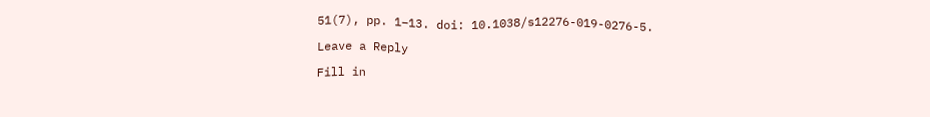51(7), pp. 1–13. doi: 10.1038/s12276-019-0276-5.

Leave a Reply

Fill in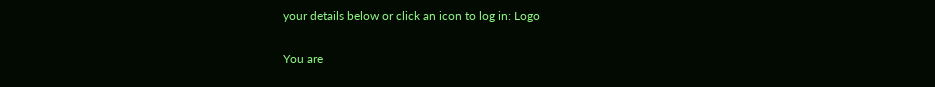your details below or click an icon to log in: Logo

You are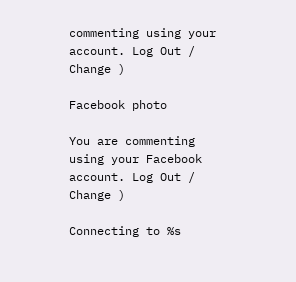commenting using your account. Log Out /  Change )

Facebook photo

You are commenting using your Facebook account. Log Out /  Change )

Connecting to %s